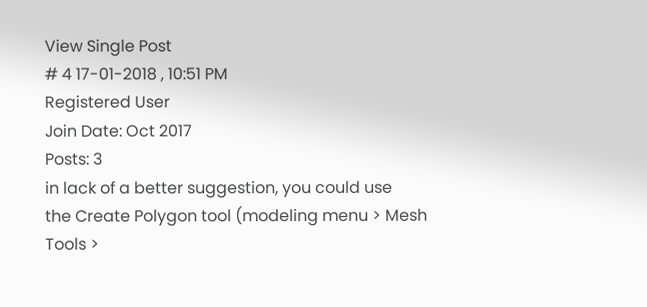View Single Post
# 4 17-01-2018 , 10:51 PM
Registered User
Join Date: Oct 2017
Posts: 3
in lack of a better suggestion, you could use
the Create Polygon tool (modeling menu > Mesh Tools >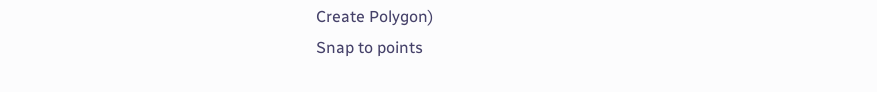Create Polygon)
Snap to points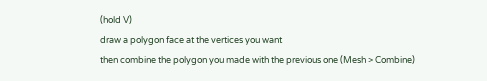(hold V)
draw a polygon face at the vertices you want
then combine the polygon you made with the previous one (Mesh > Combine)